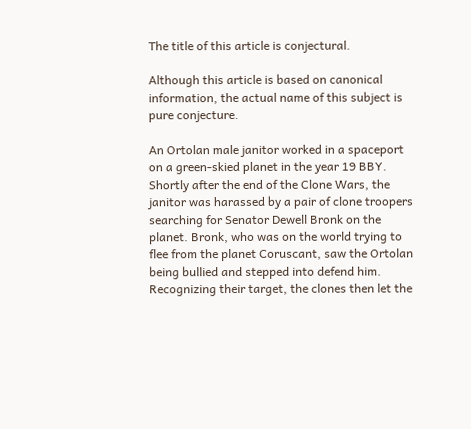The title of this article is conjectural.

Although this article is based on canonical information, the actual name of this subject is pure conjecture.

An Ortolan male janitor worked in a spaceport on a green-skied planet in the year 19 BBY. Shortly after the end of the Clone Wars, the janitor was harassed by a pair of clone troopers searching for Senator Dewell Bronk on the planet. Bronk, who was on the world trying to flee from the planet Coruscant, saw the Ortolan being bullied and stepped into defend him. Recognizing their target, the clones then let the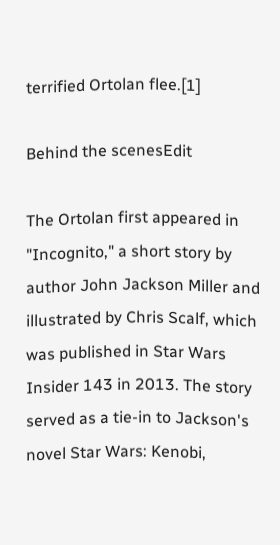terrified Ortolan flee.[1]

Behind the scenesEdit

The Ortolan first appeared in "Incognito," a short story by author John Jackson Miller and illustrated by Chris Scalf, which was published in Star Wars Insider 143 in 2013. The story served as a tie-in to Jackson's novel Star Wars: Kenobi,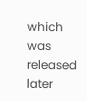which was released later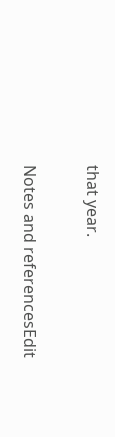that year.


Notes and referencesEdit